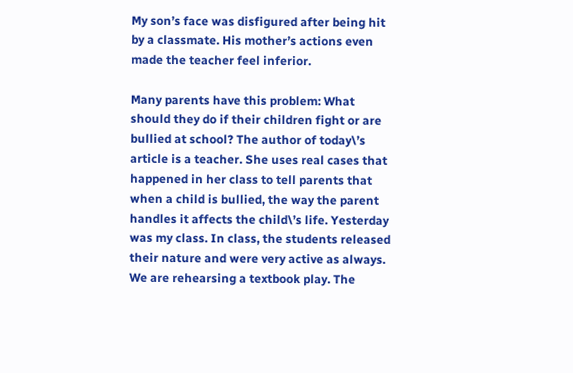My son’s face was disfigured after being hit by a classmate. His mother’s actions even made the teacher feel inferior.

Many parents have this problem: What should they do if their children fight or are bullied at school? The author of today\’s article is a teacher. She uses real cases that happened in her class to tell parents that when a child is bullied, the way the parent handles it affects the child\’s life. Yesterday was my class. In class, the students released their nature and were very active as always. We are rehearsing a textbook play. The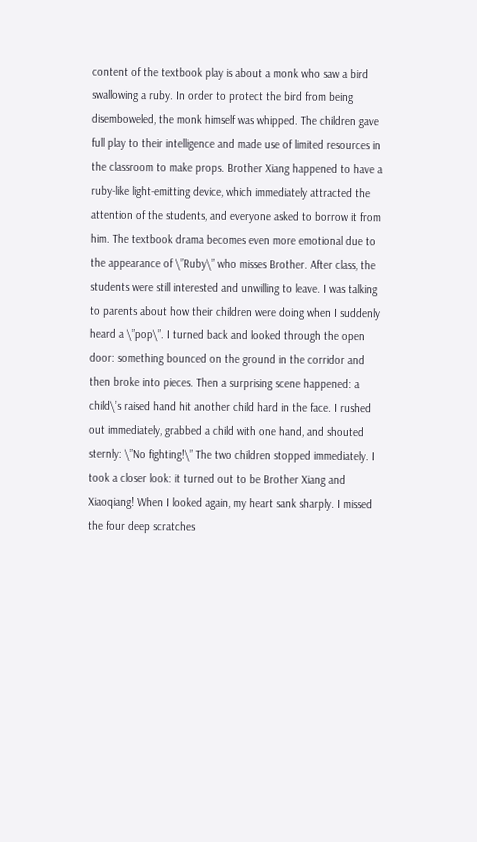content of the textbook play is about a monk who saw a bird swallowing a ruby. In order to protect the bird from being disemboweled, the monk himself was whipped. The children gave full play to their intelligence and made use of limited resources in the classroom to make props. Brother Xiang happened to have a ruby-like light-emitting device, which immediately attracted the attention of the students, and everyone asked to borrow it from him. The textbook drama becomes even more emotional due to the appearance of \”Ruby\” who misses Brother. After class, the students were still interested and unwilling to leave. I was talking to parents about how their children were doing when I suddenly heard a \”pop\”. I turned back and looked through the open door: something bounced on the ground in the corridor and then broke into pieces. Then a surprising scene happened: a child\’s raised hand hit another child hard in the face. I rushed out immediately, grabbed a child with one hand, and shouted sternly: \”No fighting!\” The two children stopped immediately. I took a closer look: it turned out to be Brother Xiang and Xiaoqiang! When I looked again, my heart sank sharply. I missed the four deep scratches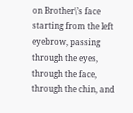on Brother\’s face starting from the left eyebrow, passing through the eyes, through the face, through the chin, and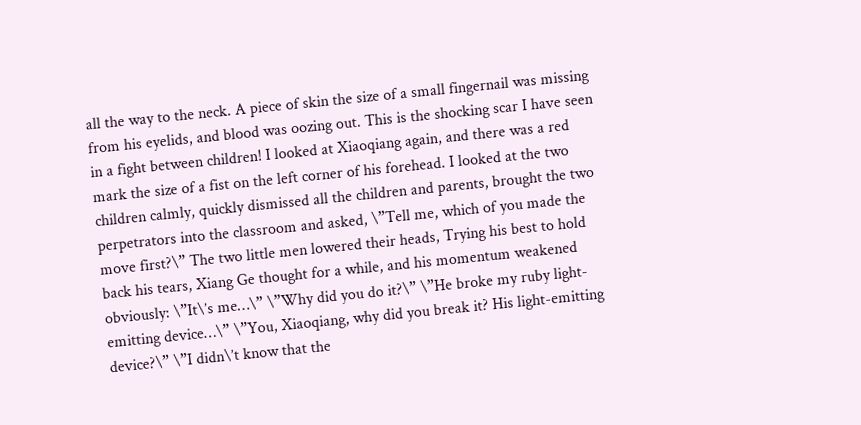all the way to the neck. A piece of skin the size of a small fingernail was missing from his eyelids, and blood was oozing out. This is the shocking scar I have seen in a fight between children! I looked at Xiaoqiang again, and there was a red mark the size of a fist on the left corner of his forehead. I looked at the two children calmly, quickly dismissed all the children and parents, brought the two perpetrators into the classroom and asked, \”Tell me, which of you made the move first?\” The two little men lowered their heads, Trying his best to hold back his tears, Xiang Ge thought for a while, and his momentum weakened obviously: \”It\’s me…\” \”Why did you do it?\” \”He broke my ruby light-emitting device…\” \”You, Xiaoqiang, why did you break it? His light-emitting device?\” \”I didn\’t know that the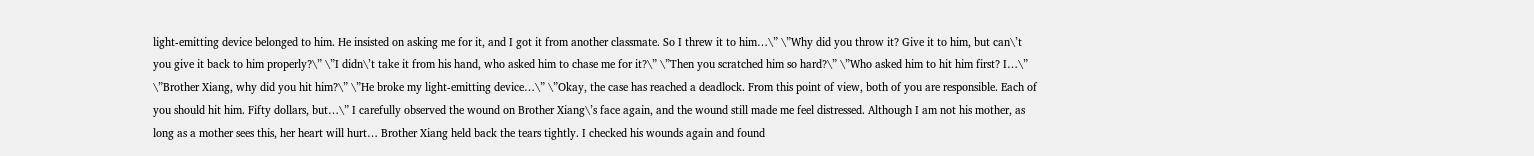light-emitting device belonged to him. He insisted on asking me for it, and I got it from another classmate. So I threw it to him…\” \”Why did you throw it? Give it to him, but can\’t you give it back to him properly?\” \”I didn\’t take it from his hand, who asked him to chase me for it?\” \”Then you scratched him so hard?\” \”Who asked him to hit him first? I…\” \”Brother Xiang, why did you hit him?\” \”He broke my light-emitting device…\” \”Okay, the case has reached a deadlock. From this point of view, both of you are responsible. Each of you should hit him. Fifty dollars, but…\” I carefully observed the wound on Brother Xiang\’s face again, and the wound still made me feel distressed. Although I am not his mother, as long as a mother sees this, her heart will hurt… Brother Xiang held back the tears tightly. I checked his wounds again and found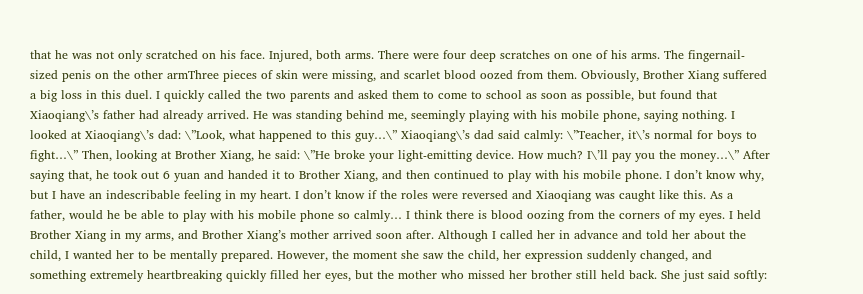that he was not only scratched on his face. Injured, both arms. There were four deep scratches on one of his arms. The fingernail-sized penis on the other armThree pieces of skin were missing, and scarlet blood oozed from them. Obviously, Brother Xiang suffered a big loss in this duel. I quickly called the two parents and asked them to come to school as soon as possible, but found that Xiaoqiang\’s father had already arrived. He was standing behind me, seemingly playing with his mobile phone, saying nothing. I looked at Xiaoqiang\’s dad: \”Look, what happened to this guy…\” Xiaoqiang\’s dad said calmly: \”Teacher, it\’s normal for boys to fight…\” Then, looking at Brother Xiang, he said: \”He broke your light-emitting device. How much? I\’ll pay you the money…\” After saying that, he took out 6 yuan and handed it to Brother Xiang, and then continued to play with his mobile phone. I don’t know why, but I have an indescribable feeling in my heart. I don’t know if the roles were reversed and Xiaoqiang was caught like this. As a father, would he be able to play with his mobile phone so calmly… I think there is blood oozing from the corners of my eyes. I held Brother Xiang in my arms, and Brother Xiang’s mother arrived soon after. Although I called her in advance and told her about the child, I wanted her to be mentally prepared. However, the moment she saw the child, her expression suddenly changed, and something extremely heartbreaking quickly filled her eyes, but the mother who missed her brother still held back. She just said softly: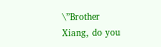\”Brother Xiang, do you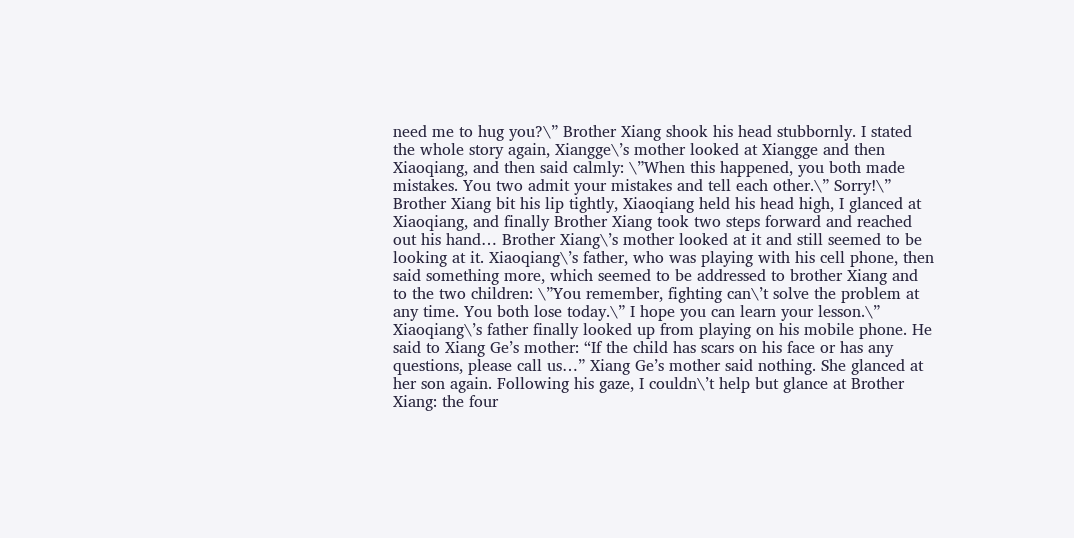need me to hug you?\” Brother Xiang shook his head stubbornly. I stated the whole story again, Xiangge\’s mother looked at Xiangge and then Xiaoqiang, and then said calmly: \”When this happened, you both made mistakes. You two admit your mistakes and tell each other.\” Sorry!\” Brother Xiang bit his lip tightly, Xiaoqiang held his head high, I glanced at Xiaoqiang, and finally Brother Xiang took two steps forward and reached out his hand… Brother Xiang\’s mother looked at it and still seemed to be looking at it. Xiaoqiang\’s father, who was playing with his cell phone, then said something more, which seemed to be addressed to brother Xiang and to the two children: \”You remember, fighting can\’t solve the problem at any time. You both lose today.\” I hope you can learn your lesson.\” Xiaoqiang\’s father finally looked up from playing on his mobile phone. He said to Xiang Ge’s mother: “If the child has scars on his face or has any questions, please call us…” Xiang Ge’s mother said nothing. She glanced at her son again. Following his gaze, I couldn\’t help but glance at Brother Xiang: the four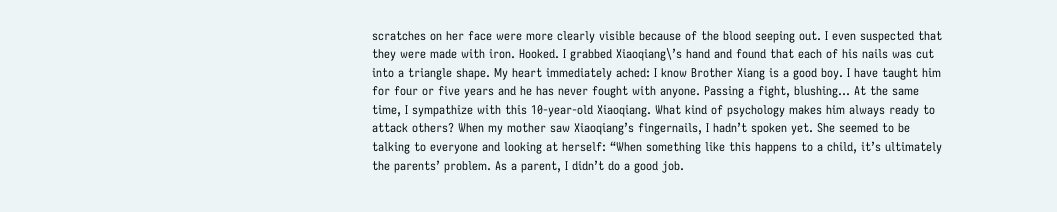scratches on her face were more clearly visible because of the blood seeping out. I even suspected that they were made with iron. Hooked. I grabbed Xiaoqiang\’s hand and found that each of his nails was cut into a triangle shape. My heart immediately ached: I know Brother Xiang is a good boy. I have taught him for four or five years and he has never fought with anyone. Passing a fight, blushing… At the same time, I sympathize with this 10-year-old Xiaoqiang. What kind of psychology makes him always ready to attack others? When my mother saw Xiaoqiang’s fingernails, I hadn’t spoken yet. She seemed to be talking to everyone and looking at herself: “When something like this happens to a child, it’s ultimately the parents’ problem. As a parent, I didn’t do a good job.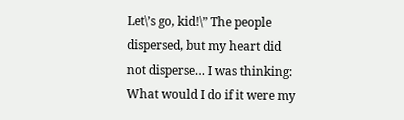Let\’s go, kid!\” The people dispersed, but my heart did not disperse… I was thinking: What would I do if it were my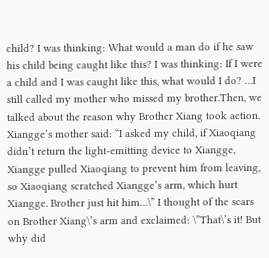child? I was thinking: What would a man do if he saw his child being caught like this? I was thinking: If I were a child and I was caught like this, what would I do? …I still called my mother who missed my brother.Then, we talked about the reason why Brother Xiang took action. Xiangge’s mother said: “I asked my child, if Xiaoqiang didn’t return the light-emitting device to Xiangge, Xiangge pulled Xiaoqiang to prevent him from leaving, so Xiaoqiang scratched Xiangge’s arm, which hurt Xiangge. Brother just hit him…\” I thought of the scars on Brother Xiang\’s arm and exclaimed: \”That\’s it! But why did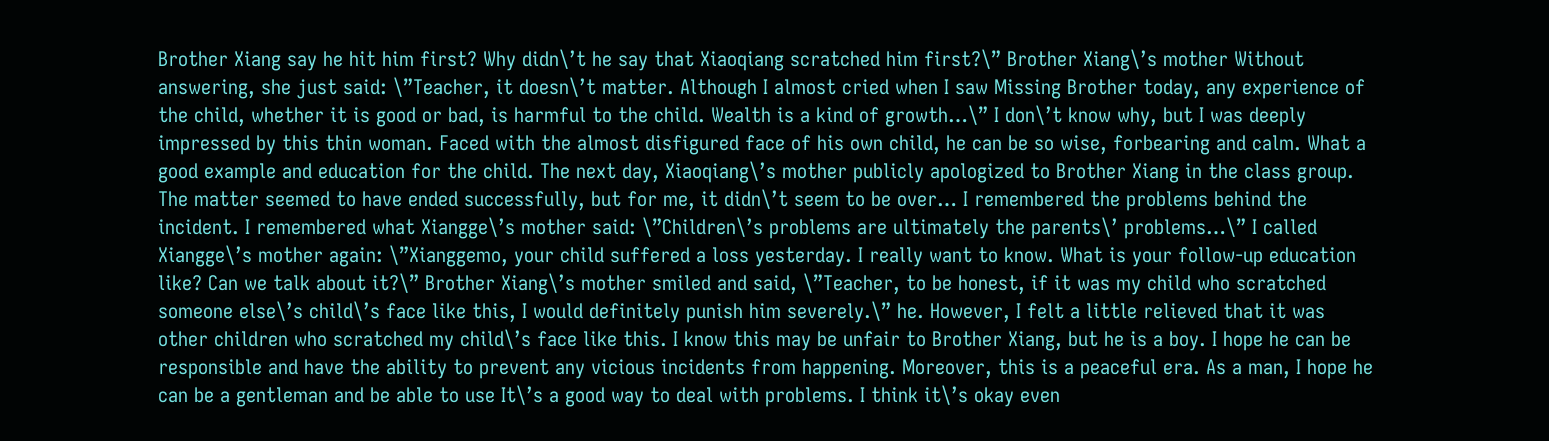Brother Xiang say he hit him first? Why didn\’t he say that Xiaoqiang scratched him first?\” Brother Xiang\’s mother Without answering, she just said: \”Teacher, it doesn\’t matter. Although I almost cried when I saw Missing Brother today, any experience of the child, whether it is good or bad, is harmful to the child. Wealth is a kind of growth…\” I don\’t know why, but I was deeply impressed by this thin woman. Faced with the almost disfigured face of his own child, he can be so wise, forbearing and calm. What a good example and education for the child. The next day, Xiaoqiang\’s mother publicly apologized to Brother Xiang in the class group. The matter seemed to have ended successfully, but for me, it didn\’t seem to be over… I remembered the problems behind the incident. I remembered what Xiangge\’s mother said: \”Children\’s problems are ultimately the parents\’ problems…\” I called Xiangge\’s mother again: \”Xianggemo, your child suffered a loss yesterday. I really want to know. What is your follow-up education like? Can we talk about it?\” Brother Xiang\’s mother smiled and said, \”Teacher, to be honest, if it was my child who scratched someone else\’s child\’s face like this, I would definitely punish him severely.\” he. However, I felt a little relieved that it was other children who scratched my child\’s face like this. I know this may be unfair to Brother Xiang, but he is a boy. I hope he can be responsible and have the ability to prevent any vicious incidents from happening. Moreover, this is a peaceful era. As a man, I hope he can be a gentleman and be able to use It\’s a good way to deal with problems. I think it\’s okay even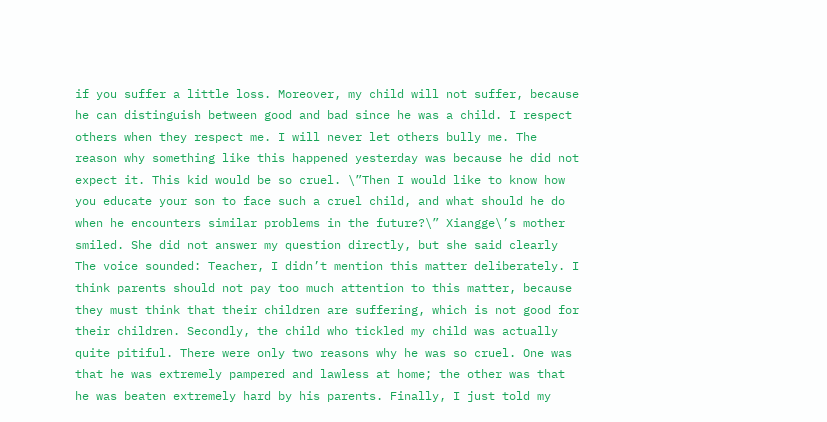if you suffer a little loss. Moreover, my child will not suffer, because he can distinguish between good and bad since he was a child. I respect others when they respect me. I will never let others bully me. The reason why something like this happened yesterday was because he did not expect it. This kid would be so cruel. \”Then I would like to know how you educate your son to face such a cruel child, and what should he do when he encounters similar problems in the future?\” Xiangge\’s mother smiled. She did not answer my question directly, but she said clearly The voice sounded: Teacher, I didn’t mention this matter deliberately. I think parents should not pay too much attention to this matter, because they must think that their children are suffering, which is not good for their children. Secondly, the child who tickled my child was actually quite pitiful. There were only two reasons why he was so cruel. One was that he was extremely pampered and lawless at home; the other was that he was beaten extremely hard by his parents. Finally, I just told my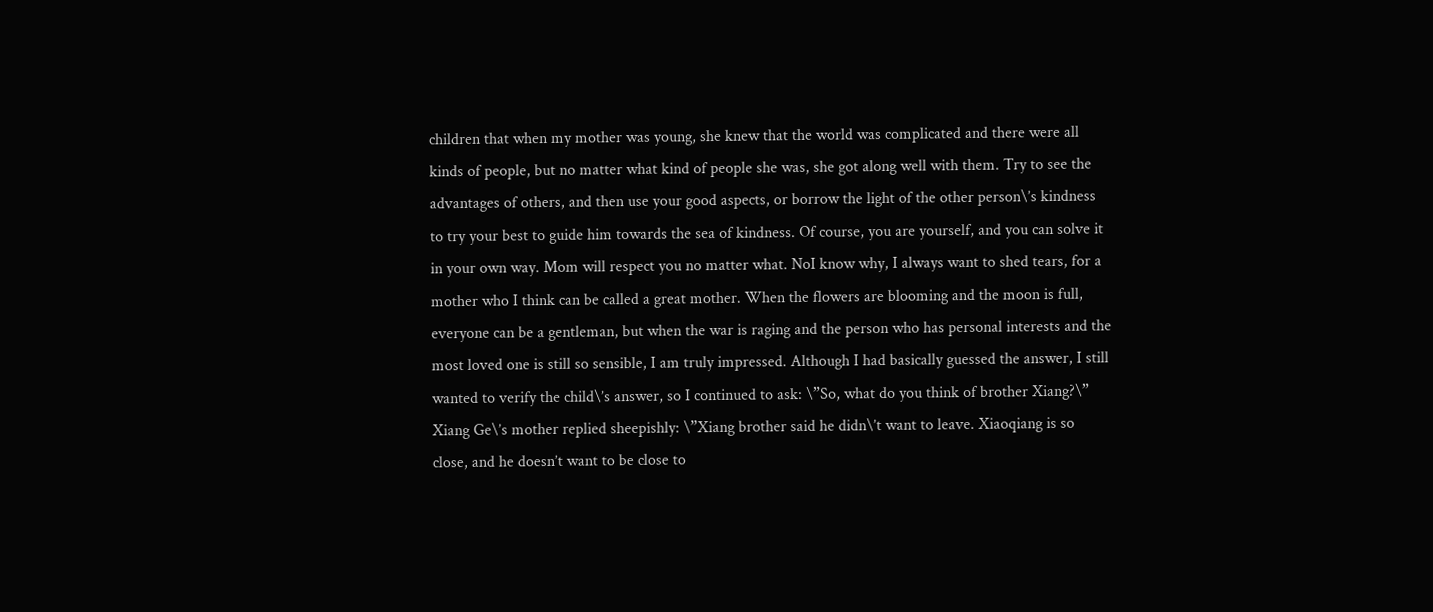children that when my mother was young, she knew that the world was complicated and there were all kinds of people, but no matter what kind of people she was, she got along well with them. Try to see the advantages of others, and then use your good aspects, or borrow the light of the other person\’s kindness to try your best to guide him towards the sea of kindness. Of course, you are yourself, and you can solve it in your own way. Mom will respect you no matter what. NoI know why, I always want to shed tears, for a mother who I think can be called a great mother. When the flowers are blooming and the moon is full, everyone can be a gentleman, but when the war is raging and the person who has personal interests and the most loved one is still so sensible, I am truly impressed. Although I had basically guessed the answer, I still wanted to verify the child\’s answer, so I continued to ask: \”So, what do you think of brother Xiang?\” Xiang Ge\’s mother replied sheepishly: \”Xiang brother said he didn\’t want to leave. Xiaoqiang is so close, and he doesn’t want to be close to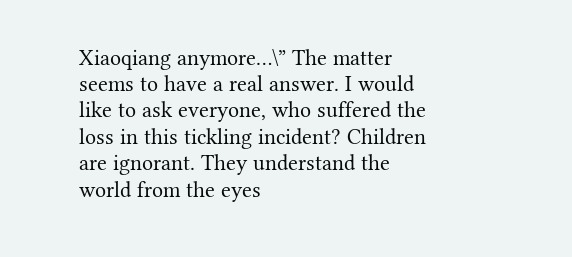Xiaoqiang anymore…\” The matter seems to have a real answer. I would like to ask everyone, who suffered the loss in this tickling incident? Children are ignorant. They understand the world from the eyes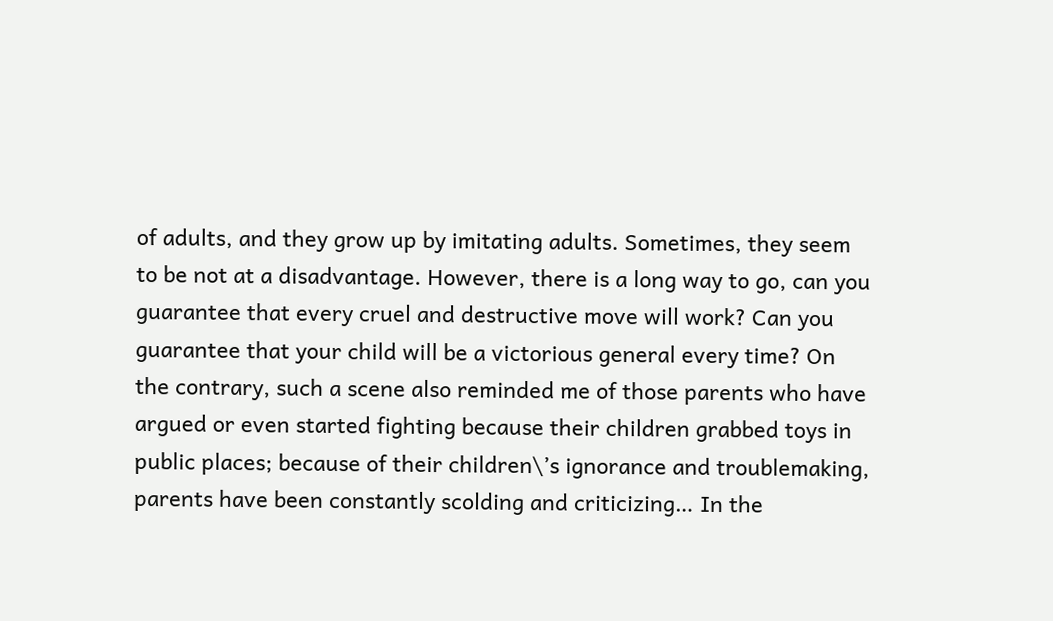of adults, and they grow up by imitating adults. Sometimes, they seem to be not at a disadvantage. However, there is a long way to go, can you guarantee that every cruel and destructive move will work? Can you guarantee that your child will be a victorious general every time? On the contrary, such a scene also reminded me of those parents who have argued or even started fighting because their children grabbed toys in public places; because of their children\’s ignorance and troublemaking, parents have been constantly scolding and criticizing… In the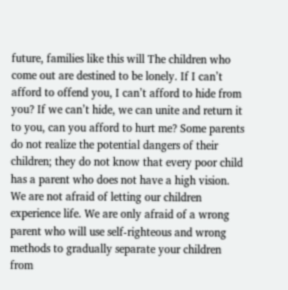future, families like this will The children who come out are destined to be lonely. If I can’t afford to offend you, I can’t afford to hide from you? If we can’t hide, we can unite and return it to you, can you afford to hurt me? Some parents do not realize the potential dangers of their children; they do not know that every poor child has a parent who does not have a high vision. We are not afraid of letting our children experience life. We are only afraid of a wrong parent who will use self-righteous and wrong methods to gradually separate your children from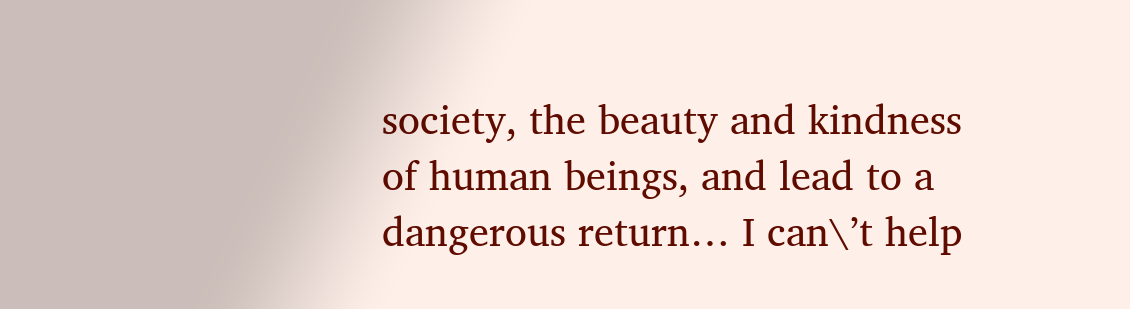society, the beauty and kindness of human beings, and lead to a dangerous return… I can\’t help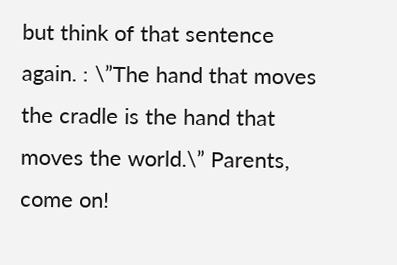but think of that sentence again. : \”The hand that moves the cradle is the hand that moves the world.\” Parents, come on!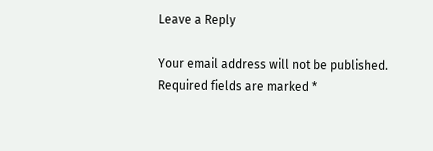Leave a Reply

Your email address will not be published. Required fields are marked *